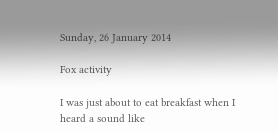Sunday, 26 January 2014

Fox activity

I was just about to eat breakfast when I heard a sound like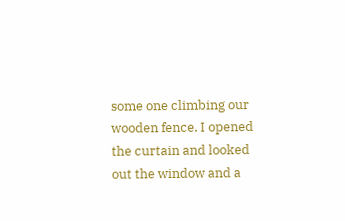some one climbing our wooden fence. I opened the curtain and looked out the window and a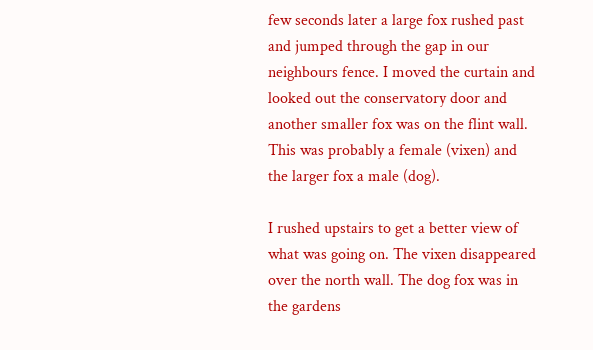few seconds later a large fox rushed past and jumped through the gap in our neighbours fence. I moved the curtain and looked out the conservatory door and another smaller fox was on the flint wall.  This was probably a female (vixen) and the larger fox a male (dog).

I rushed upstairs to get a better view of what was going on. The vixen disappeared over the north wall. The dog fox was in the gardens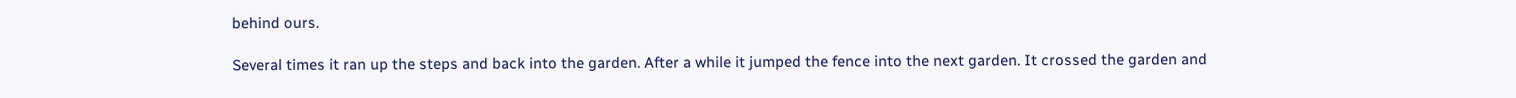behind ours.

Several times it ran up the steps and back into the garden. After a while it jumped the fence into the next garden. It crossed the garden and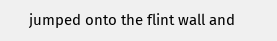jumped onto the flint wall and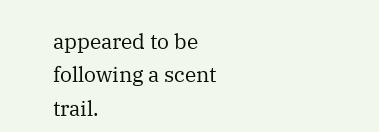appeared to be following a scent trail.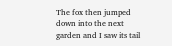The fox then jumped down into the next garden and I saw its tail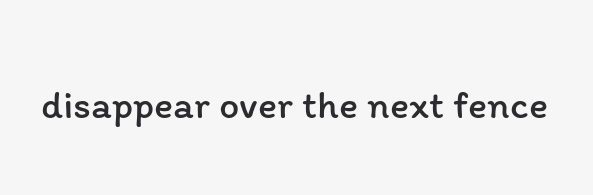disappear over the next fence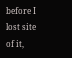before I lost site of it,